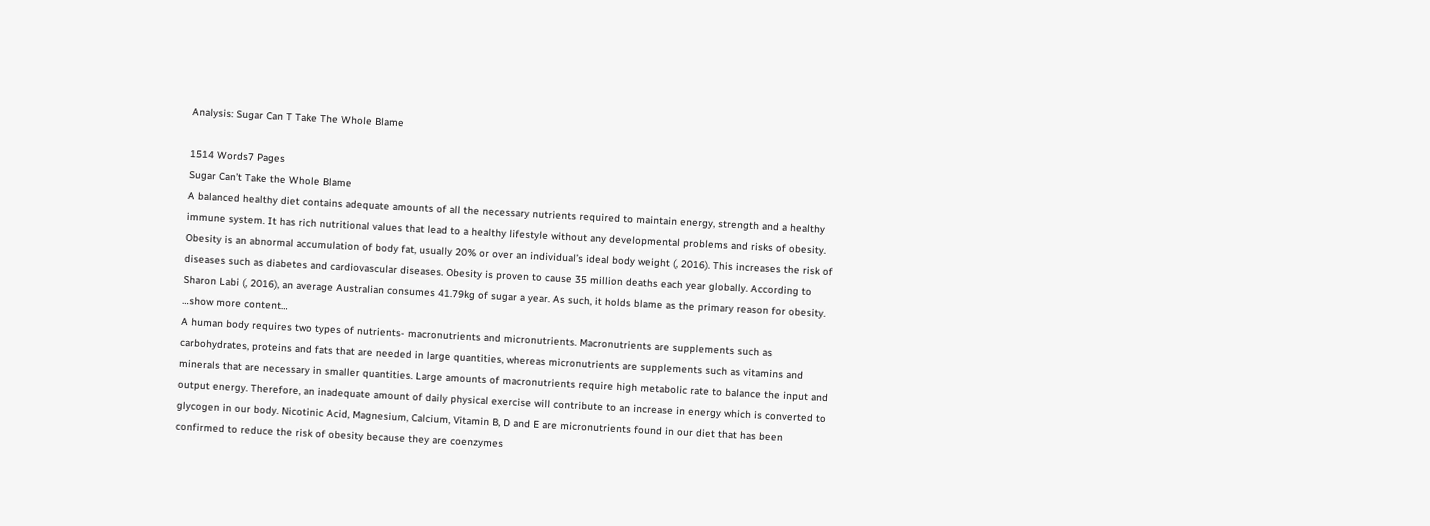Analysis: Sugar Can T Take The Whole Blame

1514 Words7 Pages
Sugar Can’t Take the Whole Blame
A balanced healthy diet contains adequate amounts of all the necessary nutrients required to maintain energy, strength and a healthy immune system. It has rich nutritional values that lead to a healthy lifestyle without any developmental problems and risks of obesity. Obesity is an abnormal accumulation of body fat, usually 20% or over an individual’s ideal body weight (, 2016). This increases the risk of diseases such as diabetes and cardiovascular diseases. Obesity is proven to cause 35 million deaths each year globally. According to Sharon Labi (, 2016), an average Australian consumes 41.79kg of sugar a year. As such, it holds blame as the primary reason for obesity.
…show more content…
A human body requires two types of nutrients- macronutrients and micronutrients. Macronutrients are supplements such as carbohydrates, proteins and fats that are needed in large quantities, whereas micronutrients are supplements such as vitamins and minerals that are necessary in smaller quantities. Large amounts of macronutrients require high metabolic rate to balance the input and output energy. Therefore, an inadequate amount of daily physical exercise will contribute to an increase in energy which is converted to glycogen in our body. Nicotinic Acid, Magnesium, Calcium, Vitamin B, D and E are micronutrients found in our diet that has been confirmed to reduce the risk of obesity because they are coenzymes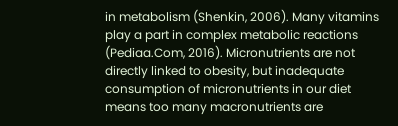in metabolism (Shenkin, 2006). Many vitamins play a part in complex metabolic reactions (Pediaa.Com, 2016). Micronutrients are not directly linked to obesity, but inadequate consumption of micronutrients in our diet means too many macronutrients are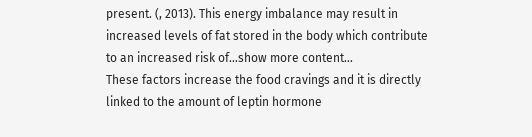present. (, 2013). This energy imbalance may result in increased levels of fat stored in the body which contribute to an increased risk of…show more content…
These factors increase the food cravings and it is directly linked to the amount of leptin hormone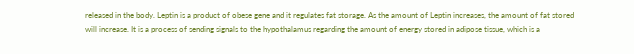released in the body. Leptin is a product of obese gene and it regulates fat storage. As the amount of Leptin increases, the amount of fat stored will increase. It is a process of sending signals to the hypothalamus regarding the amount of energy stored in adipose tissue, which is a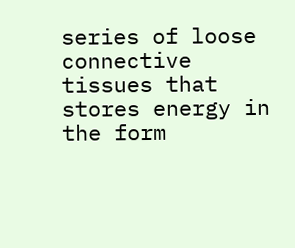series of loose connective tissues that stores energy in the form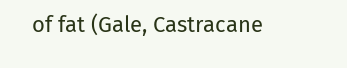of fat (Gale, Castracane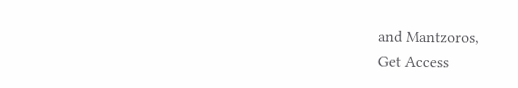and Mantzoros,
Get Access